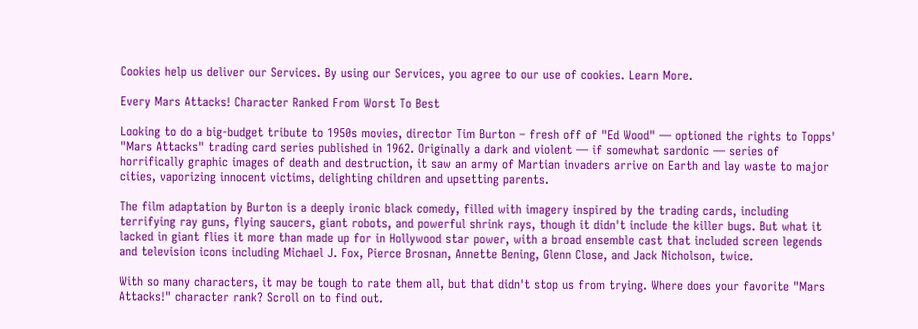Cookies help us deliver our Services. By using our Services, you agree to our use of cookies. Learn More.

Every Mars Attacks! Character Ranked From Worst To Best

Looking to do a big-budget tribute to 1950s movies, director Tim Burton – fresh off of "Ed Wood" — optioned the rights to Topps' "Mars Attacks" trading card series published in 1962. Originally a dark and violent — if somewhat sardonic — series of horrifically graphic images of death and destruction, it saw an army of Martian invaders arrive on Earth and lay waste to major cities, vaporizing innocent victims, delighting children and upsetting parents.

The film adaptation by Burton is a deeply ironic black comedy, filled with imagery inspired by the trading cards, including terrifying ray guns, flying saucers, giant robots, and powerful shrink rays, though it didn't include the killer bugs. But what it lacked in giant flies it more than made up for in Hollywood star power, with a broad ensemble cast that included screen legends and television icons including Michael J. Fox, Pierce Brosnan, Annette Bening, Glenn Close, and Jack Nicholson, twice.

With so many characters, it may be tough to rate them all, but that didn't stop us from trying. Where does your favorite "Mars Attacks!" character rank? Scroll on to find out.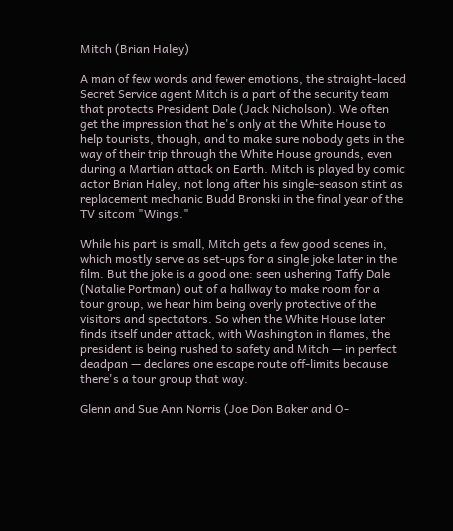Mitch (Brian Haley)

A man of few words and fewer emotions, the straight-laced Secret Service agent Mitch is a part of the security team that protects President Dale (Jack Nicholson). We often get the impression that he's only at the White House to help tourists, though, and to make sure nobody gets in the way of their trip through the White House grounds, even during a Martian attack on Earth. Mitch is played by comic actor Brian Haley, not long after his single-season stint as replacement mechanic Budd Bronski in the final year of the TV sitcom "Wings."

While his part is small, Mitch gets a few good scenes in, which mostly serve as set-ups for a single joke later in the film. But the joke is a good one: seen ushering Taffy Dale (Natalie Portman) out of a hallway to make room for a tour group, we hear him being overly protective of the visitors and spectators. So when the White House later finds itself under attack, with Washington in flames, the president is being rushed to safety and Mitch — in perfect deadpan — declares one escape route off-limits because there's a tour group that way.

Glenn and Sue Ann Norris (Joe Don Baker and O-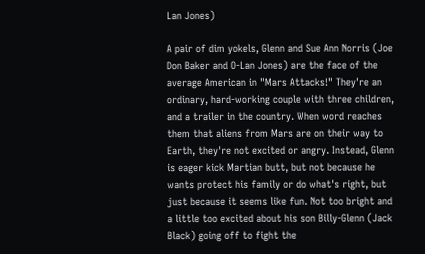Lan Jones)

A pair of dim yokels, Glenn and Sue Ann Norris (Joe Don Baker and O-Lan Jones) are the face of the average American in "Mars Attacks!" They're an ordinary, hard-working couple with three children, and a trailer in the country. When word reaches them that aliens from Mars are on their way to Earth, they're not excited or angry. Instead, Glenn is eager kick Martian butt, but not because he wants protect his family or do what's right, but just because it seems like fun. Not too bright and a little too excited about his son Billy-Glenn (Jack Black) going off to fight the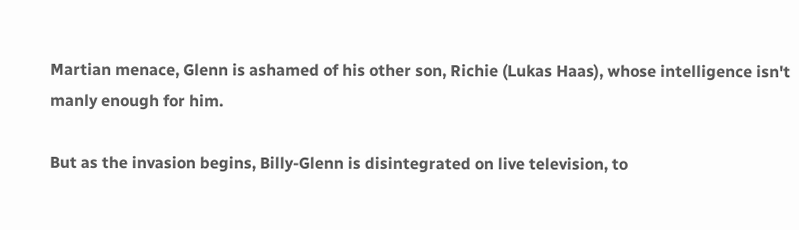Martian menace, Glenn is ashamed of his other son, Richie (Lukas Haas), whose intelligence isn't manly enough for him.

But as the invasion begins, Billy-Glenn is disintegrated on live television, to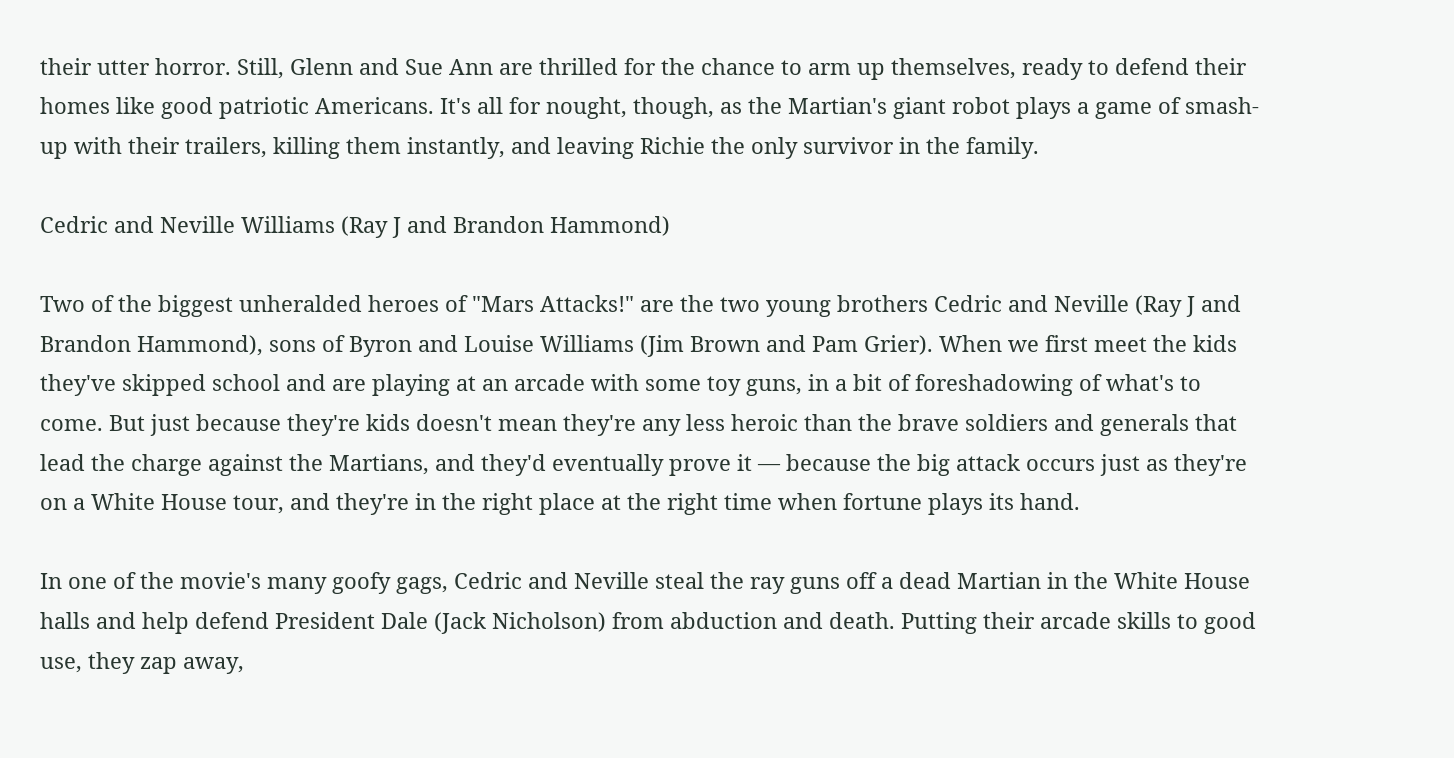their utter horror. Still, Glenn and Sue Ann are thrilled for the chance to arm up themselves, ready to defend their homes like good patriotic Americans. It's all for nought, though, as the Martian's giant robot plays a game of smash-up with their trailers, killing them instantly, and leaving Richie the only survivor in the family.

Cedric and Neville Williams (Ray J and Brandon Hammond)

Two of the biggest unheralded heroes of "Mars Attacks!" are the two young brothers Cedric and Neville (Ray J and Brandon Hammond), sons of Byron and Louise Williams (Jim Brown and Pam Grier). When we first meet the kids they've skipped school and are playing at an arcade with some toy guns, in a bit of foreshadowing of what's to come. But just because they're kids doesn't mean they're any less heroic than the brave soldiers and generals that lead the charge against the Martians, and they'd eventually prove it — because the big attack occurs just as they're on a White House tour, and they're in the right place at the right time when fortune plays its hand.

In one of the movie's many goofy gags, Cedric and Neville steal the ray guns off a dead Martian in the White House halls and help defend President Dale (Jack Nicholson) from abduction and death. Putting their arcade skills to good use, they zap away,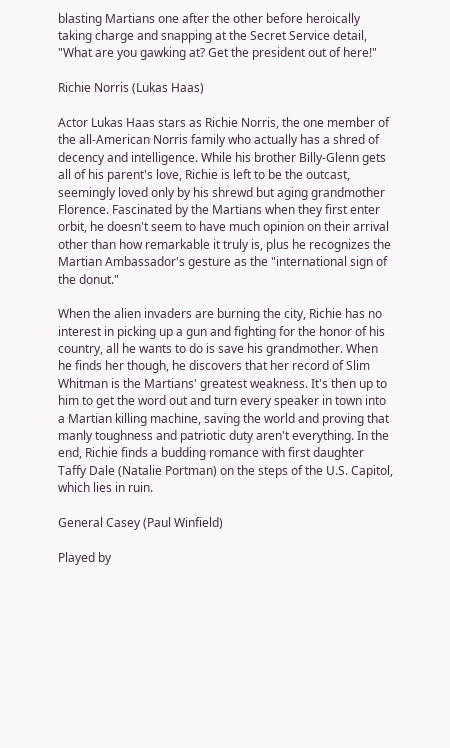blasting Martians one after the other before heroically taking charge and snapping at the Secret Service detail, "What are you gawking at? Get the president out of here!"

Richie Norris (Lukas Haas)

Actor Lukas Haas stars as Richie Norris, the one member of the all-American Norris family who actually has a shred of decency and intelligence. While his brother Billy-Glenn gets all of his parent's love, Richie is left to be the outcast, seemingly loved only by his shrewd but aging grandmother Florence. Fascinated by the Martians when they first enter orbit, he doesn't seem to have much opinion on their arrival other than how remarkable it truly is, plus he recognizes the Martian Ambassador's gesture as the "international sign of the donut."

When the alien invaders are burning the city, Richie has no interest in picking up a gun and fighting for the honor of his country, all he wants to do is save his grandmother. When he finds her though, he discovers that her record of Slim Whitman is the Martians' greatest weakness. It's then up to him to get the word out and turn every speaker in town into a Martian killing machine, saving the world and proving that manly toughness and patriotic duty aren't everything. In the end, Richie finds a budding romance with first daughter Taffy Dale (Natalie Portman) on the steps of the U.S. Capitol, which lies in ruin.

General Casey (Paul Winfield)

Played by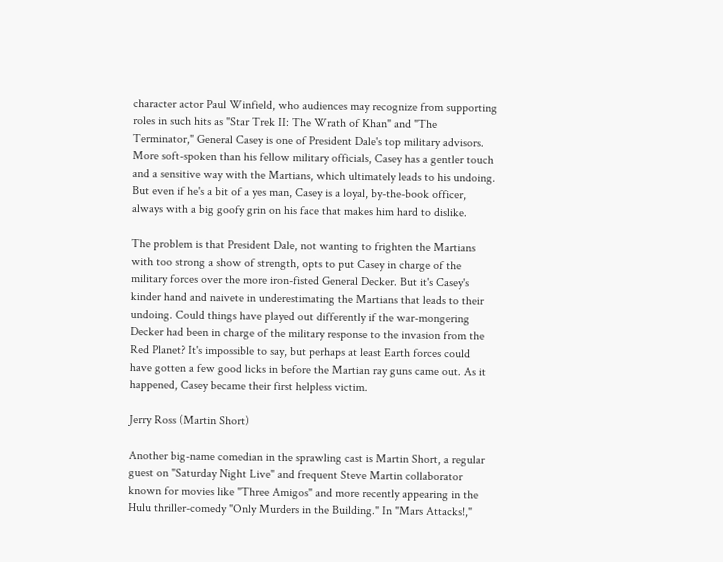character actor Paul Winfield, who audiences may recognize from supporting roles in such hits as "Star Trek II: The Wrath of Khan" and "The Terminator," General Casey is one of President Dale's top military advisors. More soft-spoken than his fellow military officials, Casey has a gentler touch and a sensitive way with the Martians, which ultimately leads to his undoing. But even if he's a bit of a yes man, Casey is a loyal, by-the-book officer, always with a big goofy grin on his face that makes him hard to dislike.

The problem is that President Dale, not wanting to frighten the Martians with too strong a show of strength, opts to put Casey in charge of the military forces over the more iron-fisted General Decker. But it's Casey's kinder hand and naivete in underestimating the Martians that leads to their undoing. Could things have played out differently if the war-mongering Decker had been in charge of the military response to the invasion from the Red Planet? It's impossible to say, but perhaps at least Earth forces could have gotten a few good licks in before the Martian ray guns came out. As it happened, Casey became their first helpless victim.

Jerry Ross (Martin Short)

Another big-name comedian in the sprawling cast is Martin Short, a regular guest on "Saturday Night Live" and frequent Steve Martin collaborator known for movies like "Three Amigos" and more recently appearing in the Hulu thriller-comedy "Only Murders in the Building." In "Mars Attacks!,"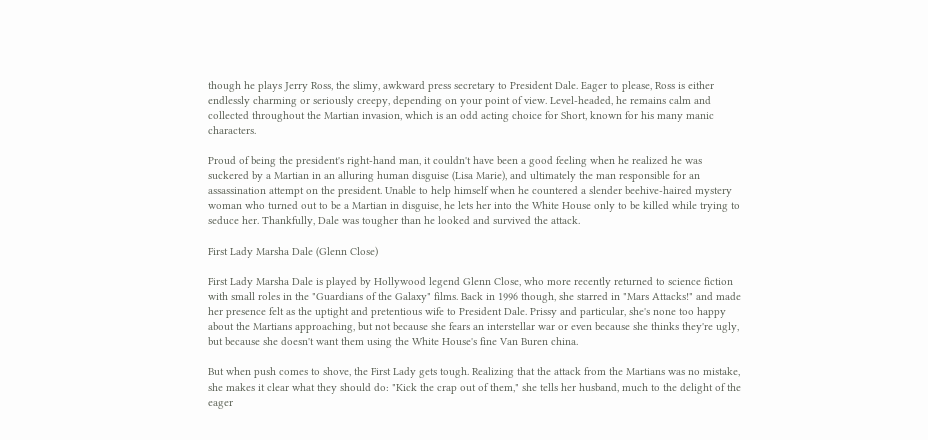though he plays Jerry Ross, the slimy, awkward press secretary to President Dale. Eager to please, Ross is either endlessly charming or seriously creepy, depending on your point of view. Level-headed, he remains calm and collected throughout the Martian invasion, which is an odd acting choice for Short, known for his many manic characters.

Proud of being the president's right-hand man, it couldn't have been a good feeling when he realized he was suckered by a Martian in an alluring human disguise (Lisa Marie), and ultimately the man responsible for an assassination attempt on the president. Unable to help himself when he countered a slender beehive-haired mystery woman who turned out to be a Martian in disguise, he lets her into the White House only to be killed while trying to seduce her. Thankfully, Dale was tougher than he looked and survived the attack.

First Lady Marsha Dale (Glenn Close)

First Lady Marsha Dale is played by Hollywood legend Glenn Close, who more recently returned to science fiction with small roles in the "Guardians of the Galaxy" films. Back in 1996 though, she starred in "Mars Attacks!" and made her presence felt as the uptight and pretentious wife to President Dale. Prissy and particular, she's none too happy about the Martians approaching, but not because she fears an interstellar war or even because she thinks they're ugly, but because she doesn't want them using the White House's fine Van Buren china.

But when push comes to shove, the First Lady gets tough. Realizing that the attack from the Martians was no mistake, she makes it clear what they should do: "Kick the crap out of them," she tells her husband, much to the delight of the eager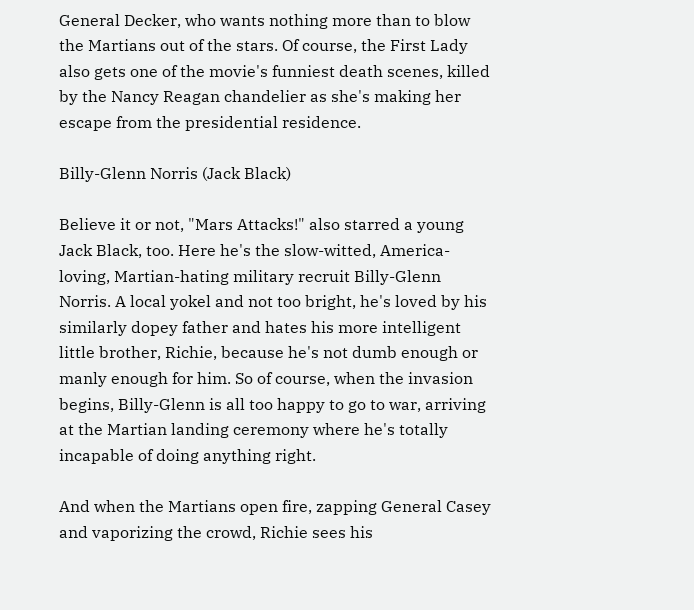General Decker, who wants nothing more than to blow the Martians out of the stars. Of course, the First Lady also gets one of the movie's funniest death scenes, killed by the Nancy Reagan chandelier as she's making her escape from the presidential residence.

Billy-Glenn Norris (Jack Black)

Believe it or not, "Mars Attacks!" also starred a young Jack Black, too. Here he's the slow-witted, America-loving, Martian-hating military recruit Billy-Glenn Norris. A local yokel and not too bright, he's loved by his similarly dopey father and hates his more intelligent little brother, Richie, because he's not dumb enough or manly enough for him. So of course, when the invasion begins, Billy-Glenn is all too happy to go to war, arriving at the Martian landing ceremony where he's totally incapable of doing anything right.

And when the Martians open fire, zapping General Casey and vaporizing the crowd, Richie sees his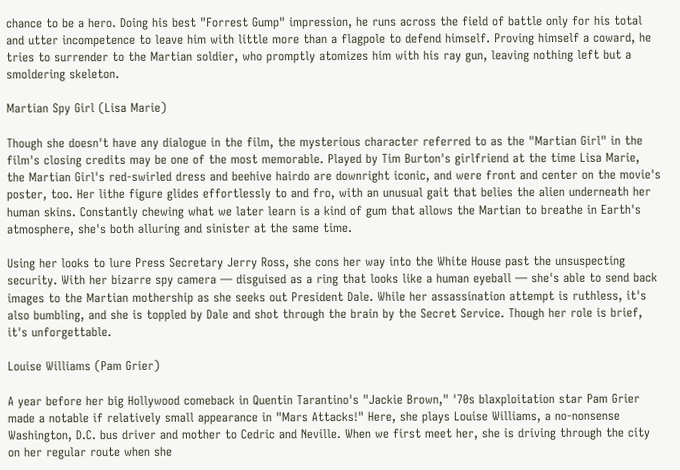chance to be a hero. Doing his best "Forrest Gump" impression, he runs across the field of battle only for his total and utter incompetence to leave him with little more than a flagpole to defend himself. Proving himself a coward, he tries to surrender to the Martian soldier, who promptly atomizes him with his ray gun, leaving nothing left but a smoldering skeleton.

Martian Spy Girl (Lisa Marie)

Though she doesn't have any dialogue in the film, the mysterious character referred to as the "Martian Girl" in the film's closing credits may be one of the most memorable. Played by Tim Burton's girlfriend at the time Lisa Marie, the Martian Girl's red-swirled dress and beehive hairdo are downright iconic, and were front and center on the movie's poster, too. Her lithe figure glides effortlessly to and fro, with an unusual gait that belies the alien underneath her human skins. Constantly chewing what we later learn is a kind of gum that allows the Martian to breathe in Earth's atmosphere, she's both alluring and sinister at the same time.

Using her looks to lure Press Secretary Jerry Ross, she cons her way into the White House past the unsuspecting security. With her bizarre spy camera — disguised as a ring that looks like a human eyeball — she's able to send back images to the Martian mothership as she seeks out President Dale. While her assassination attempt is ruthless, it's also bumbling, and she is toppled by Dale and shot through the brain by the Secret Service. Though her role is brief, it's unforgettable.

Louise Williams (Pam Grier)

A year before her big Hollywood comeback in Quentin Tarantino's "Jackie Brown," '70s blaxploitation star Pam Grier made a notable if relatively small appearance in "Mars Attacks!" Here, she plays Louise Williams, a no-nonsense Washington, D.C. bus driver and mother to Cedric and Neville. When we first meet her, she is driving through the city on her regular route when she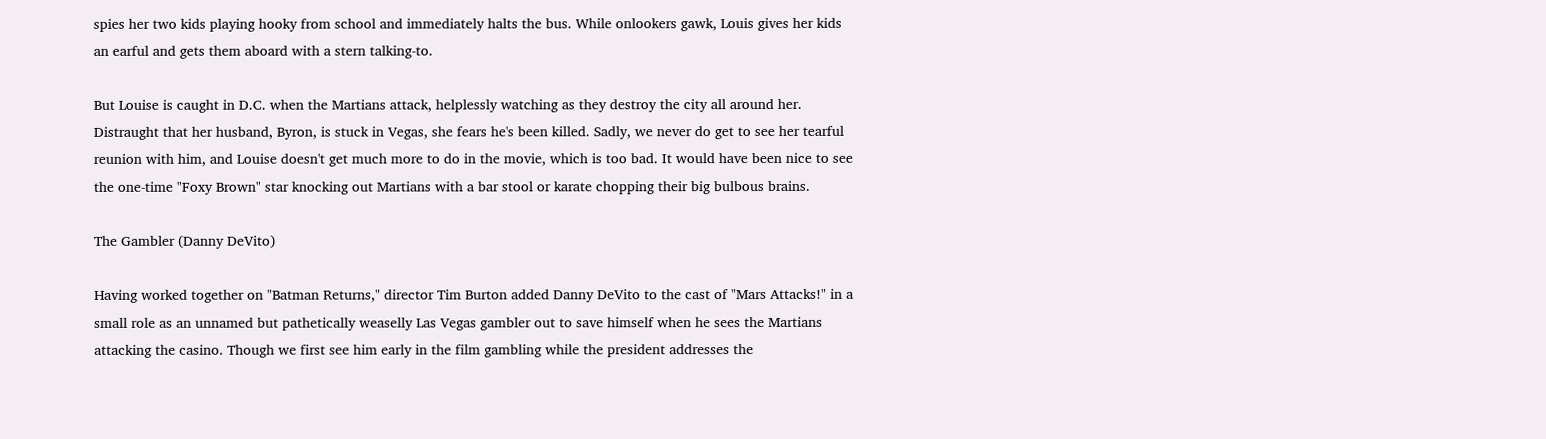spies her two kids playing hooky from school and immediately halts the bus. While onlookers gawk, Louis gives her kids an earful and gets them aboard with a stern talking-to.

But Louise is caught in D.C. when the Martians attack, helplessly watching as they destroy the city all around her. Distraught that her husband, Byron, is stuck in Vegas, she fears he's been killed. Sadly, we never do get to see her tearful reunion with him, and Louise doesn't get much more to do in the movie, which is too bad. It would have been nice to see the one-time "Foxy Brown" star knocking out Martians with a bar stool or karate chopping their big bulbous brains.

The Gambler (Danny DeVito)

Having worked together on "Batman Returns," director Tim Burton added Danny DeVito to the cast of "Mars Attacks!" in a small role as an unnamed but pathetically weaselly Las Vegas gambler out to save himself when he sees the Martians attacking the casino. Though we first see him early in the film gambling while the president addresses the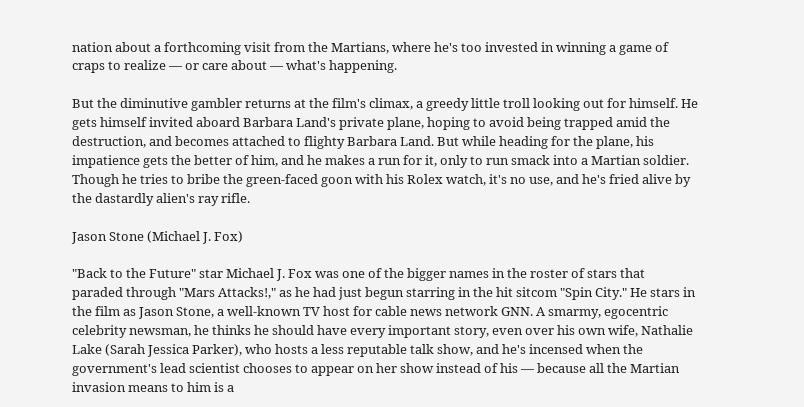nation about a forthcoming visit from the Martians, where he's too invested in winning a game of craps to realize — or care about — what's happening.

But the diminutive gambler returns at the film's climax, a greedy little troll looking out for himself. He gets himself invited aboard Barbara Land's private plane, hoping to avoid being trapped amid the destruction, and becomes attached to flighty Barbara Land. But while heading for the plane, his impatience gets the better of him, and he makes a run for it, only to run smack into a Martian soldier. Though he tries to bribe the green-faced goon with his Rolex watch, it's no use, and he's fried alive by the dastardly alien's ray rifle.

Jason Stone (Michael J. Fox)

"Back to the Future" star Michael J. Fox was one of the bigger names in the roster of stars that paraded through "Mars Attacks!," as he had just begun starring in the hit sitcom "Spin City." He stars in the film as Jason Stone, a well-known TV host for cable news network GNN. A smarmy, egocentric celebrity newsman, he thinks he should have every important story, even over his own wife, Nathalie Lake (Sarah Jessica Parker), who hosts a less reputable talk show, and he's incensed when the government's lead scientist chooses to appear on her show instead of his — because all the Martian invasion means to him is a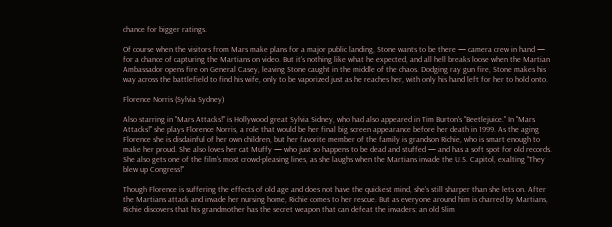chance for bigger ratings.

Of course when the visitors from Mars make plans for a major public landing, Stone wants to be there — camera crew in hand — for a chance of capturing the Martians on video. But it's nothing like what he expected, and all hell breaks loose when the Martian Ambassador opens fire on General Casey, leaving Stone caught in the middle of the chaos. Dodging ray gun fire, Stone makes his way across the battlefield to find his wife, only to be vaporized just as he reaches her, with only his hand left for her to hold onto.

Florence Norris (Sylvia Sydney)

Also starring in "Mars Attacks!" is Hollywood great Sylvia Sidney, who had also appeared in Tim Burton's "Beetlejuice." In "Mars Attacks!" she plays Florence Norris, a role that would be her final big screen appearance before her death in 1999. As the aging Florence she is disdainful of her own children, but her favorite member of the family is grandson Richie, who is smart enough to make her proud. She also loves her cat Muffy — who just so happens to be dead and stuffed — and has a soft spot for old records. She also gets one of the film's most crowd-pleasing lines, as she laughs when the Martians invade the U.S. Capitol, exalting "They blew up Congress!"

Though Florence is suffering the effects of old age and does not have the quickest mind, she's still sharper than she lets on. After the Martians attack and invade her nursing home, Richie comes to her rescue. But as everyone around him is charred by Martians, Richie discovers that his grandmother has the secret weapon that can defeat the invaders: an old Slim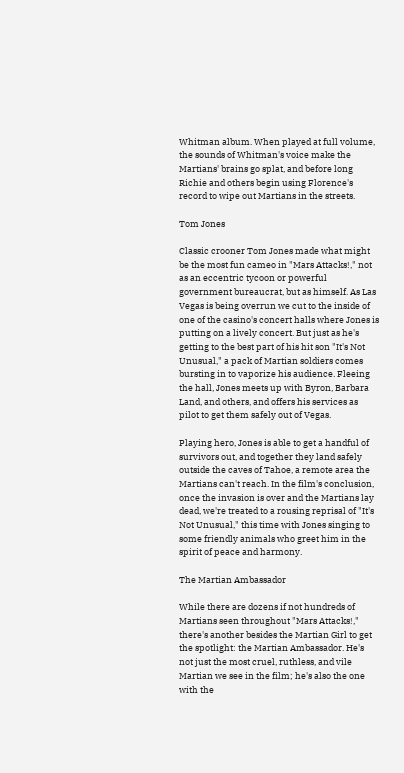Whitman album. When played at full volume, the sounds of Whitman's voice make the Martians' brains go splat, and before long Richie and others begin using Florence's record to wipe out Martians in the streets.

Tom Jones

Classic crooner Tom Jones made what might be the most fun cameo in "Mars Attacks!," not as an eccentric tycoon or powerful government bureaucrat, but as himself. As Las Vegas is being overrun we cut to the inside of one of the casino's concert halls where Jones is putting on a lively concert. But just as he's getting to the best part of his hit son "It's Not Unusual," a pack of Martian soldiers comes bursting in to vaporize his audience. Fleeing the hall, Jones meets up with Byron, Barbara Land, and others, and offers his services as pilot to get them safely out of Vegas.

Playing hero, Jones is able to get a handful of survivors out, and together they land safely outside the caves of Tahoe, a remote area the Martians can't reach. In the film's conclusion, once the invasion is over and the Martians lay dead, we're treated to a rousing reprisal of "It's Not Unusual," this time with Jones singing to some friendly animals who greet him in the spirit of peace and harmony.

The Martian Ambassador

While there are dozens if not hundreds of Martians seen throughout "Mars Attacks!," there's another besides the Martian Girl to get the spotlight: the Martian Ambassador. He's not just the most cruel, ruthless, and vile Martian we see in the film; he's also the one with the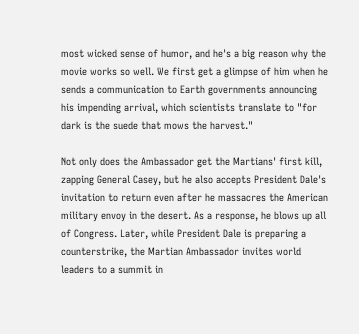most wicked sense of humor, and he's a big reason why the movie works so well. We first get a glimpse of him when he sends a communication to Earth governments announcing his impending arrival, which scientists translate to "for dark is the suede that mows the harvest."

Not only does the Ambassador get the Martians' first kill, zapping General Casey, but he also accepts President Dale's invitation to return even after he massacres the American military envoy in the desert. As a response, he blows up all of Congress. Later, while President Dale is preparing a counterstrike, the Martian Ambassador invites world leaders to a summit in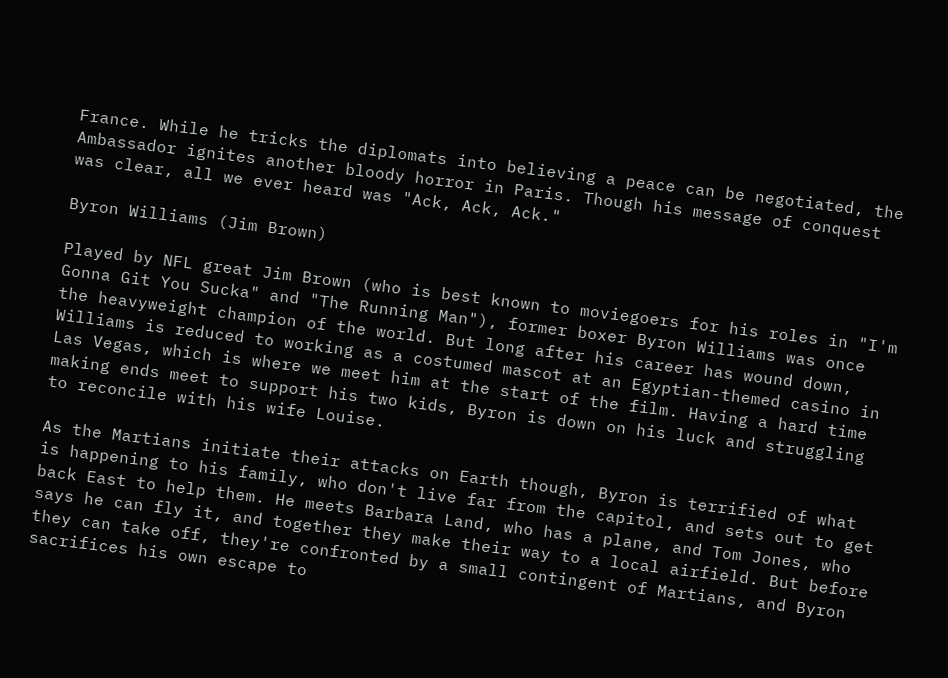France. While he tricks the diplomats into believing a peace can be negotiated, the Ambassador ignites another bloody horror in Paris. Though his message of conquest was clear, all we ever heard was "Ack, Ack, Ack."

Byron Williams (Jim Brown)

Played by NFL great Jim Brown (who is best known to moviegoers for his roles in "I'm Gonna Git You Sucka" and "The Running Man"), former boxer Byron Williams was once the heavyweight champion of the world. But long after his career has wound down, Williams is reduced to working as a costumed mascot at an Egyptian-themed casino in Las Vegas, which is where we meet him at the start of the film. Having a hard time making ends meet to support his two kids, Byron is down on his luck and struggling to reconcile with his wife Louise.

As the Martians initiate their attacks on Earth though, Byron is terrified of what is happening to his family, who don't live far from the capitol, and sets out to get back East to help them. He meets Barbara Land, who has a plane, and Tom Jones, who says he can fly it, and together they make their way to a local airfield. But before they can take off, they're confronted by a small contingent of Martians, and Byron sacrifices his own escape to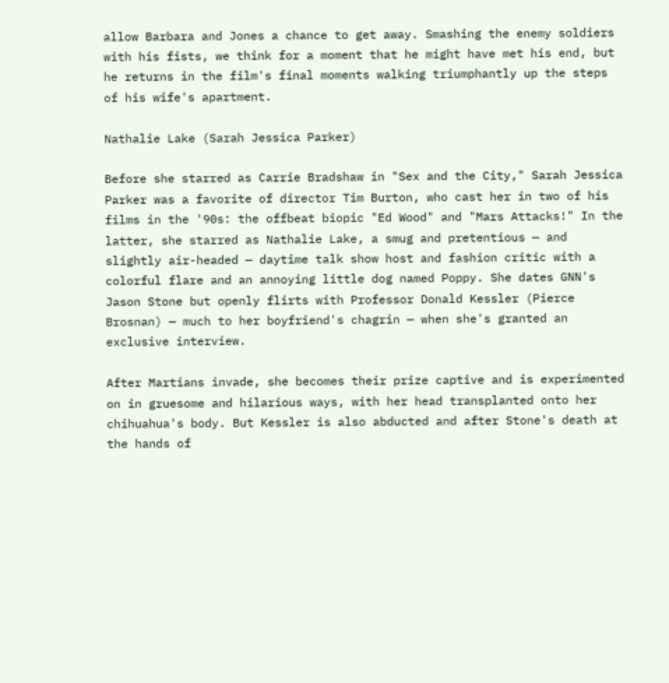allow Barbara and Jones a chance to get away. Smashing the enemy soldiers with his fists, we think for a moment that he might have met his end, but he returns in the film's final moments walking triumphantly up the steps of his wife's apartment.

Nathalie Lake (Sarah Jessica Parker)

Before she starred as Carrie Bradshaw in "Sex and the City," Sarah Jessica Parker was a favorite of director Tim Burton, who cast her in two of his films in the '90s: the offbeat biopic "Ed Wood" and "Mars Attacks!" In the latter, she starred as Nathalie Lake, a smug and pretentious — and slightly air-headed — daytime talk show host and fashion critic with a colorful flare and an annoying little dog named Poppy. She dates GNN's Jason Stone but openly flirts with Professor Donald Kessler (Pierce Brosnan) — much to her boyfriend's chagrin — when she's granted an exclusive interview.

After Martians invade, she becomes their prize captive and is experimented on in gruesome and hilarious ways, with her head transplanted onto her chihuahua's body. But Kessler is also abducted and after Stone's death at the hands of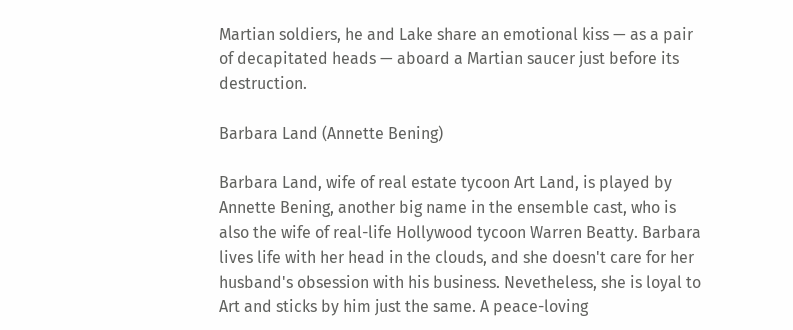Martian soldiers, he and Lake share an emotional kiss — as a pair of decapitated heads — aboard a Martian saucer just before its destruction.

Barbara Land (Annette Bening)

Barbara Land, wife of real estate tycoon Art Land, is played by Annette Bening, another big name in the ensemble cast, who is also the wife of real-life Hollywood tycoon Warren Beatty. Barbara lives life with her head in the clouds, and she doesn't care for her husband's obsession with his business. Nevetheless, she is loyal to Art and sticks by him just the same. A peace-loving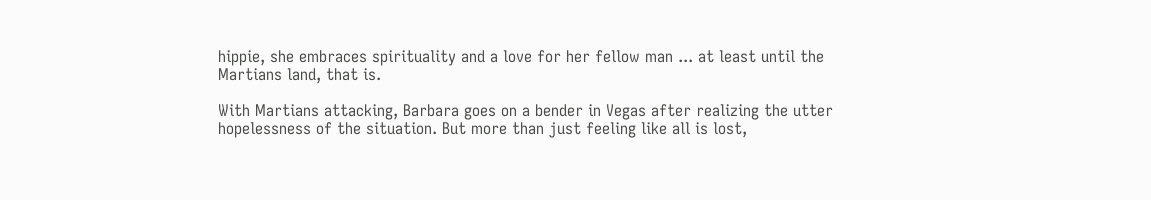hippie, she embraces spirituality and a love for her fellow man ... at least until the Martians land, that is.

With Martians attacking, Barbara goes on a bender in Vegas after realizing the utter hopelessness of the situation. But more than just feeling like all is lost,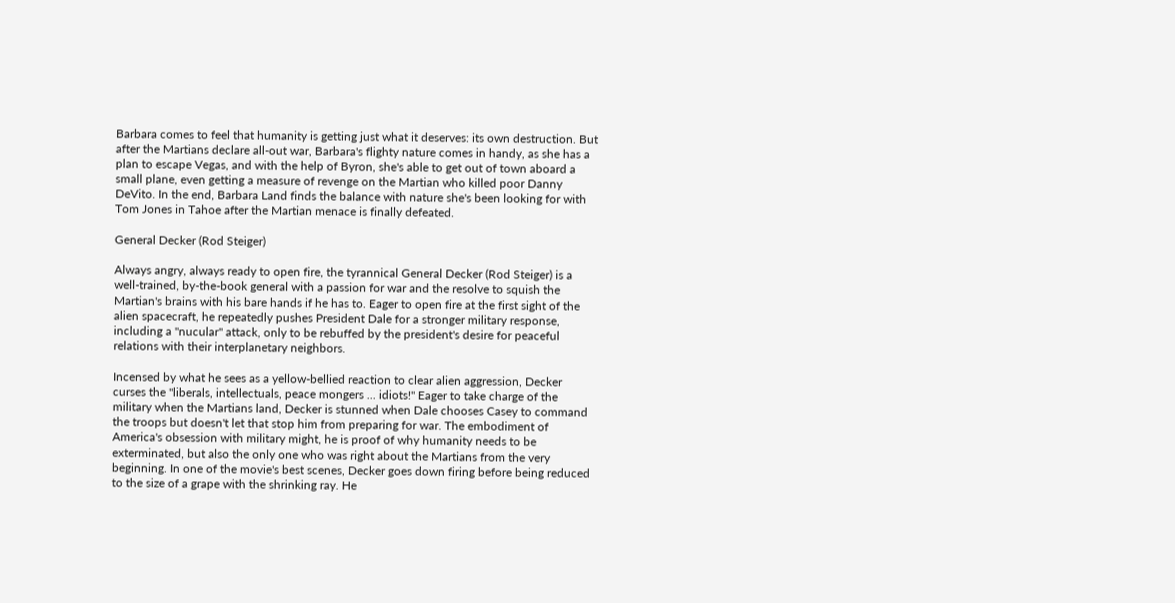Barbara comes to feel that humanity is getting just what it deserves: its own destruction. But after the Martians declare all-out war, Barbara's flighty nature comes in handy, as she has a plan to escape Vegas, and with the help of Byron, she's able to get out of town aboard a small plane, even getting a measure of revenge on the Martian who killed poor Danny DeVito. In the end, Barbara Land finds the balance with nature she's been looking for with Tom Jones in Tahoe after the Martian menace is finally defeated.

General Decker (Rod Steiger)

Always angry, always ready to open fire, the tyrannical General Decker (Rod Steiger) is a well-trained, by-the-book general with a passion for war and the resolve to squish the Martian's brains with his bare hands if he has to. Eager to open fire at the first sight of the alien spacecraft, he repeatedly pushes President Dale for a stronger military response, including a "nucular" attack, only to be rebuffed by the president's desire for peaceful relations with their interplanetary neighbors.

Incensed by what he sees as a yellow-bellied reaction to clear alien aggression, Decker curses the "liberals, intellectuals, peace mongers ... idiots!" Eager to take charge of the military when the Martians land, Decker is stunned when Dale chooses Casey to command the troops but doesn't let that stop him from preparing for war. The embodiment of America's obsession with military might, he is proof of why humanity needs to be exterminated, but also the only one who was right about the Martians from the very beginning. In one of the movie's best scenes, Decker goes down firing before being reduced to the size of a grape with the shrinking ray. He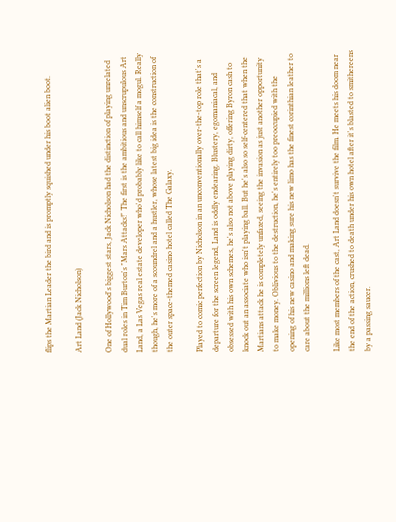flips the Martian Leader the bird and is promptly squished under his boot alien boot.

Art Land (Jack Nicholson)

One of Hollywood's biggest stars, Jack Nicholson had the distinction of playing unrelated dual roles in Tim Burton's "Mars Attacks!" The first is the ambitious and unscrupulous Art Land, a Las Vegas real estate developer who'd probably like to call himself a mogul. Really though, he's more of a scoundrel and a hustler, whose latest big idea is the construction of the outer space-themed casino hotel called The Galaxy.

Played to comic perfection by Nicholson in an unconventionally over-the-top role that's a departure for the screen legend, Land is oddly endearing. Blustery, egomaniacal, and obsessed with his own schemes, he's also not above playing dirty, offering Byron cash to knock out an associate who isn't playing ball. But he's also so self-centered that when the Martians attack he is completely unfazed, seeing the invasion as just another opportunity to make money. Oblivious to the destruction, he's entirely too preoccupied with the opening of his new casino and making sure his new limo has the finest corinthian leather to care about the millions left dead.

Like most members of the cast, Art Land doesn't survive the film. He meets his doom near the end of the action, crushed to death under his own hotel after it's blasted to smithereens by a passing saucer.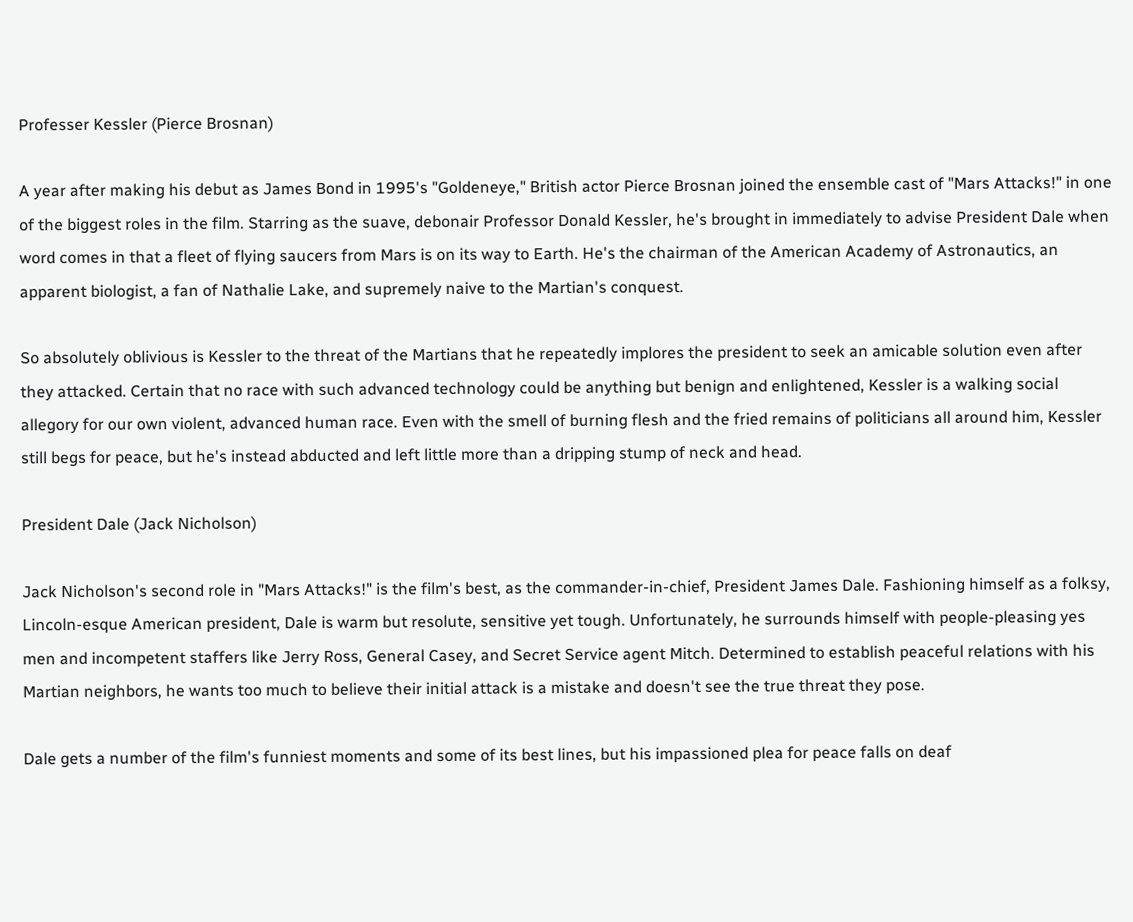Professer Kessler (Pierce Brosnan)

A year after making his debut as James Bond in 1995's "Goldeneye," British actor Pierce Brosnan joined the ensemble cast of "Mars Attacks!" in one of the biggest roles in the film. Starring as the suave, debonair Professor Donald Kessler, he's brought in immediately to advise President Dale when word comes in that a fleet of flying saucers from Mars is on its way to Earth. He's the chairman of the American Academy of Astronautics, an apparent biologist, a fan of Nathalie Lake, and supremely naive to the Martian's conquest.

So absolutely oblivious is Kessler to the threat of the Martians that he repeatedly implores the president to seek an amicable solution even after they attacked. Certain that no race with such advanced technology could be anything but benign and enlightened, Kessler is a walking social allegory for our own violent, advanced human race. Even with the smell of burning flesh and the fried remains of politicians all around him, Kessler still begs for peace, but he's instead abducted and left little more than a dripping stump of neck and head.

President Dale (Jack Nicholson)

Jack Nicholson's second role in "Mars Attacks!" is the film's best, as the commander-in-chief, President James Dale. Fashioning himself as a folksy, Lincoln-esque American president, Dale is warm but resolute, sensitive yet tough. Unfortunately, he surrounds himself with people-pleasing yes men and incompetent staffers like Jerry Ross, General Casey, and Secret Service agent Mitch. Determined to establish peaceful relations with his Martian neighbors, he wants too much to believe their initial attack is a mistake and doesn't see the true threat they pose.

Dale gets a number of the film's funniest moments and some of its best lines, but his impassioned plea for peace falls on deaf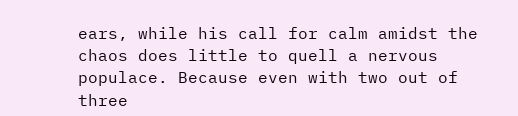ears, while his call for calm amidst the chaos does little to quell a nervous populace. Because even with two out of three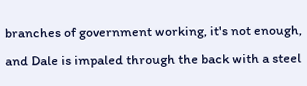branches of government working, it's not enough, and Dale is impaled through the back with a steel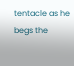tentacle as he begs the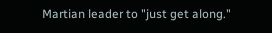Martian leader to "just get along."